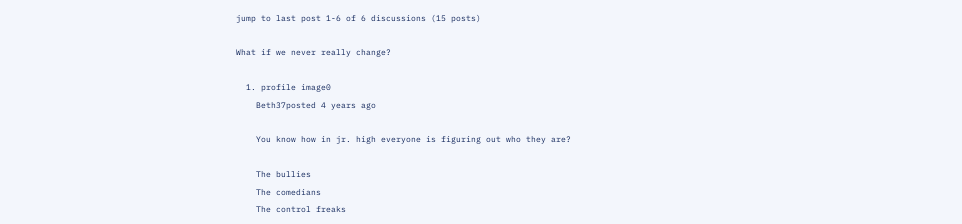jump to last post 1-6 of 6 discussions (15 posts)

What if we never really change?

  1. profile image0
    Beth37posted 4 years ago

    You know how in jr. high everyone is figuring out who they are?

    The bullies
    The comedians
    The control freaks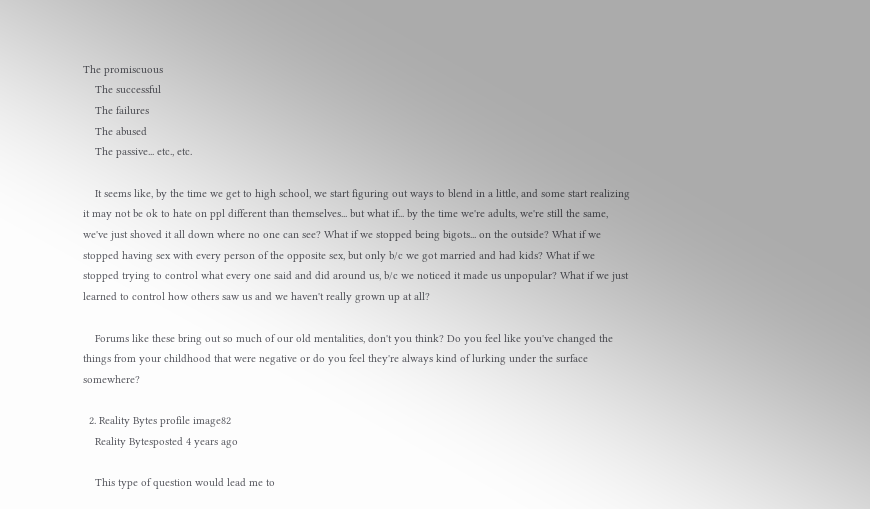The promiscuous
    The successful
    The failures
    The abused
    The passive... etc., etc.

    It seems like, by the time we get to high school, we start figuring out ways to blend in a little, and some start realizing it may not be ok to hate on ppl different than themselves... but what if... by the time we're adults, we're still the same, we've just shoved it all down where no one can see? What if we stopped being bigots... on the outside? What if we stopped having sex with every person of the opposite sex, but only b/c we got married and had kids? What if we stopped trying to control what every one said and did around us, b/c we noticed it made us unpopular? What if we just learned to control how others saw us and we haven't really grown up at all?

    Forums like these bring out so much of our old mentalities, don't you think? Do you feel like you've changed the things from your childhood that were negative or do you feel they're always kind of lurking under the surface somewhere?

  2. Reality Bytes profile image82
    Reality Bytesposted 4 years ago

    This type of question would lead me to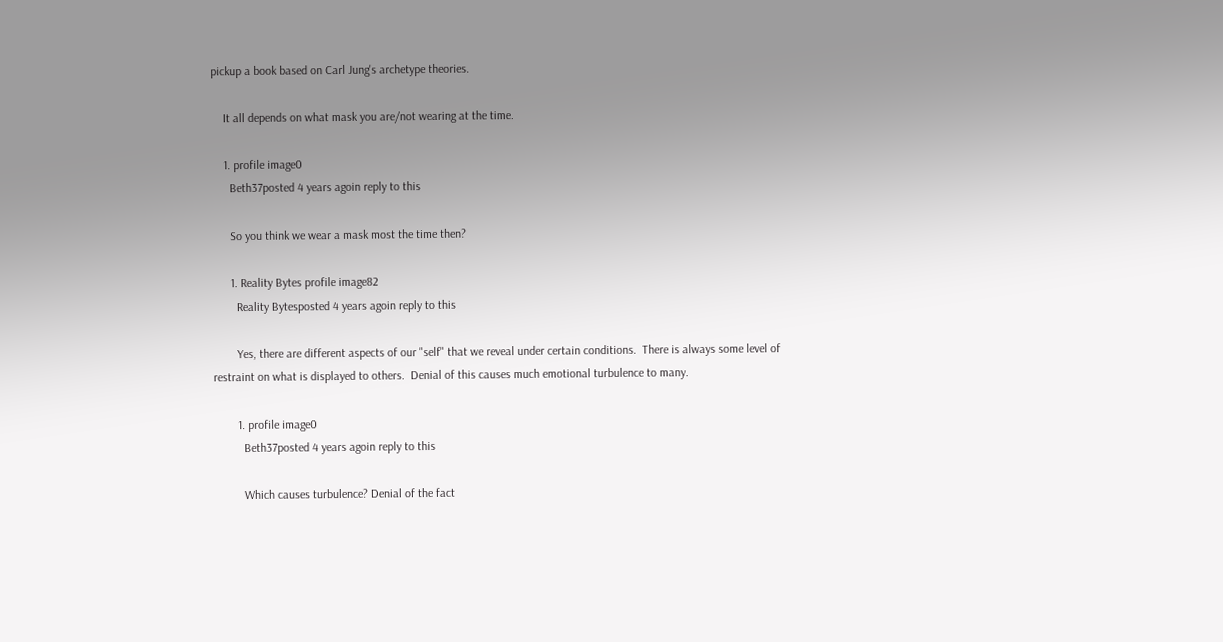pickup a book based on Carl Jung's archetype theories.

    It all depends on what mask you are/not wearing at the time.

    1. profile image0
      Beth37posted 4 years agoin reply to this

      So you think we wear a mask most the time then?

      1. Reality Bytes profile image82
        Reality Bytesposted 4 years agoin reply to this

        Yes, there are different aspects of our "self" that we reveal under certain conditions.  There is always some level of restraint on what is displayed to others.  Denial of this causes much emotional turbulence to many.

        1. profile image0
          Beth37posted 4 years agoin reply to this

          Which causes turbulence? Denial of the fact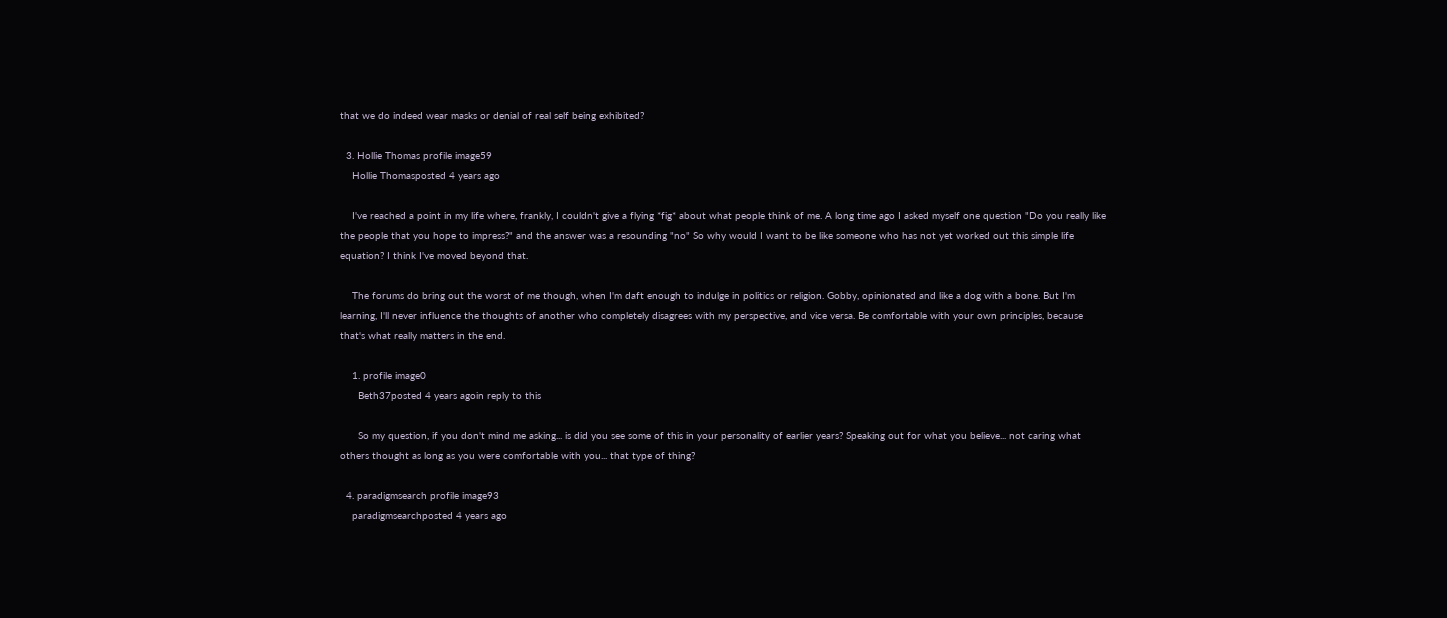that we do indeed wear masks or denial of real self being exhibited?

  3. Hollie Thomas profile image59
    Hollie Thomasposted 4 years ago

    I've reached a point in my life where, frankly, I couldn't give a flying *fig* about what people think of me. A long time ago I asked myself one question "Do you really like the people that you hope to impress?" and the answer was a resounding "no" So why would I want to be like someone who has not yet worked out this simple life equation? I think I've moved beyond that.

    The forums do bring out the worst of me though, when I'm daft enough to indulge in politics or religion. Gobby, opinionated and like a dog with a bone. But I'm learning, I'll never influence the thoughts of another who completely disagrees with my perspective, and vice versa. Be comfortable with your own principles, because that's what really matters in the end.

    1. profile image0
      Beth37posted 4 years agoin reply to this

      So my question, if you don't mind me asking... is did you see some of this in your personality of earlier years? Speaking out for what you believe... not caring what others thought as long as you were comfortable with you... that type of thing?

  4. paradigmsearch profile image93
    paradigmsearchposted 4 years ago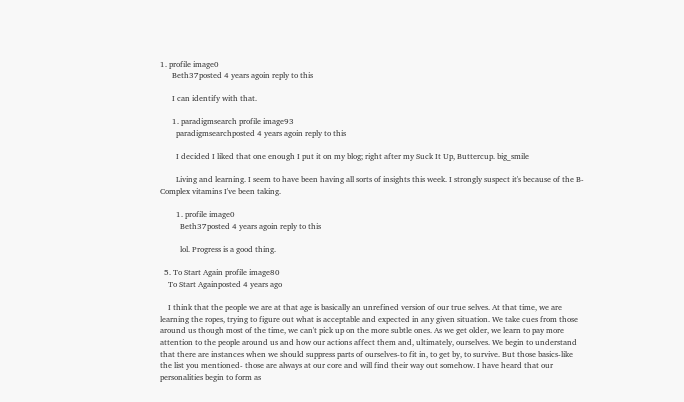1. profile image0
      Beth37posted 4 years agoin reply to this

      I can identify with that.

      1. paradigmsearch profile image93
        paradigmsearchposted 4 years agoin reply to this

        I decided I liked that one enough I put it on my blog; right after my Suck It Up, Buttercup. big_smile

        Living and learning. I seem to have been having all sorts of insights this week. I strongly suspect it's because of the B-Complex vitamins I've been taking.

        1. profile image0
          Beth37posted 4 years agoin reply to this

          lol. Progress is a good thing.

  5. To Start Again profile image80
    To Start Againposted 4 years ago

    I think that the people we are at that age is basically an unrefined version of our true selves. At that time, we are learning the ropes, trying to figure out what is acceptable and expected in any given situation. We take cues from those around us though most of the time, we can't pick up on the more subtle ones. As we get older, we learn to pay more attention to the people around us and how our actions affect them and, ultimately, ourselves. We begin to understand that there are instances when we should suppress parts of ourselves-to fit in, to get by, to survive. But those basics-like the list you mentioned- those are always at our core and will find their way out somehow. I have heard that our personalities begin to form as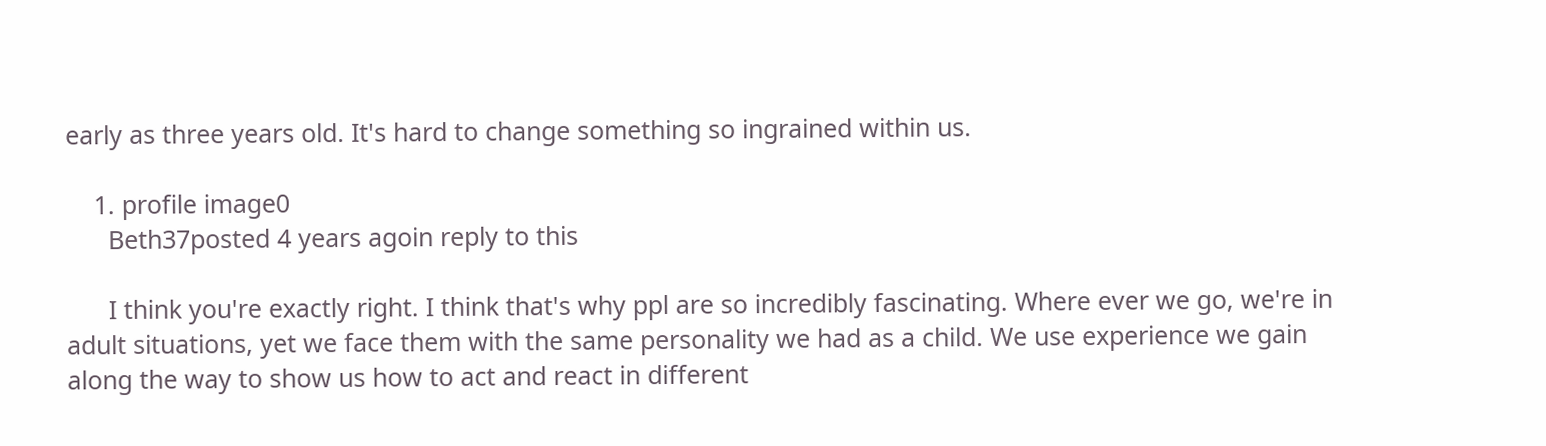early as three years old. It's hard to change something so ingrained within us.

    1. profile image0
      Beth37posted 4 years agoin reply to this

      I think you're exactly right. I think that's why ppl are so incredibly fascinating. Where ever we go, we're in adult situations, yet we face them with the same personality we had as a child. We use experience we gain along the way to show us how to act and react in different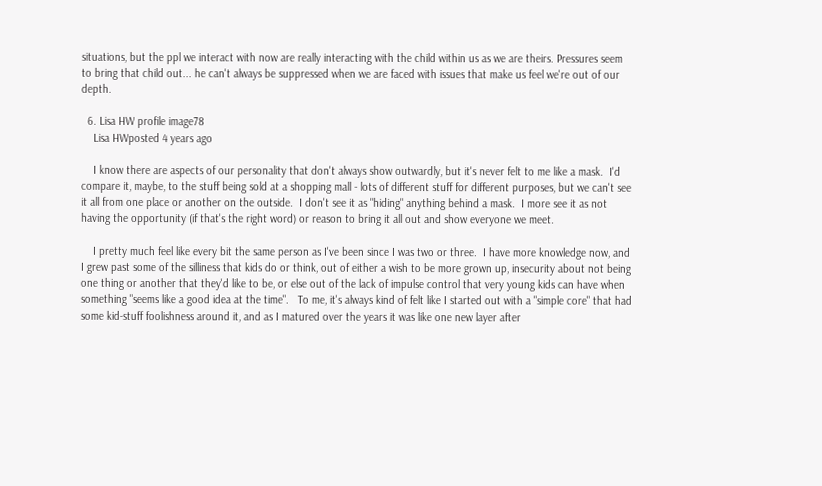situations, but the ppl we interact with now are really interacting with the child within us as we are theirs. Pressures seem to bring that child out... he can't always be suppressed when we are faced with issues that make us feel we're out of our depth.

  6. Lisa HW profile image78
    Lisa HWposted 4 years ago

    I know there are aspects of our personality that don't always show outwardly, but it's never felt to me like a mask.  I'd compare it, maybe, to the stuff being sold at a shopping mall - lots of different stuff for different purposes, but we can't see it all from one place or another on the outside.  I don't see it as "hiding" anything behind a mask.  I more see it as not having the opportunity (if that's the right word) or reason to bring it all out and show everyone we meet.

    I pretty much feel like every bit the same person as I've been since I was two or three.  I have more knowledge now, and I grew past some of the silliness that kids do or think, out of either a wish to be more grown up, insecurity about not being one thing or another that they'd like to be, or else out of the lack of impulse control that very young kids can have when something "seems like a good idea at the time".   To me, it's always kind of felt like I started out with a "simple core" that had some kid-stuff foolishness around it, and as I matured over the years it was like one new layer after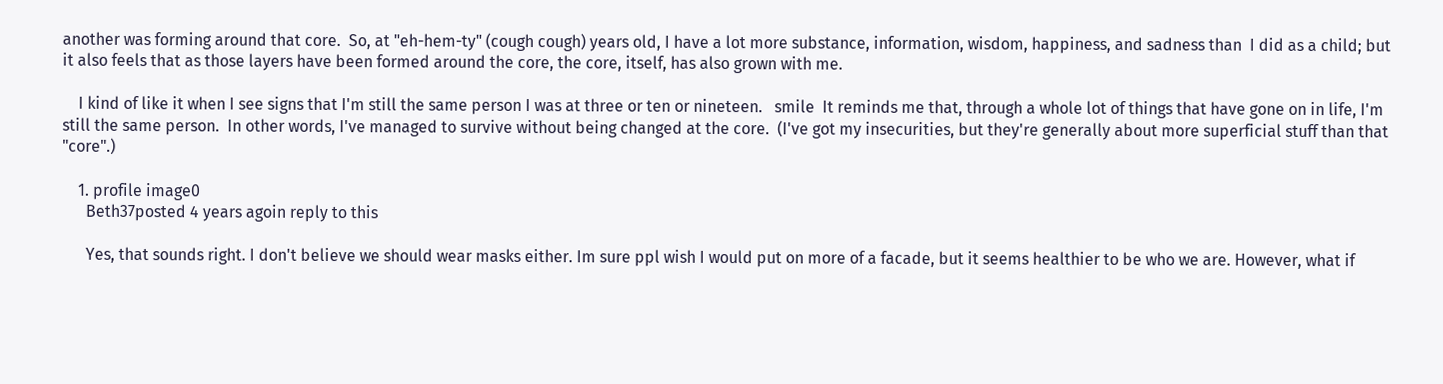another was forming around that core.  So, at "eh-hem-ty" (cough cough) years old, I have a lot more substance, information, wisdom, happiness, and sadness than  I did as a child; but it also feels that as those layers have been formed around the core, the core, itself, has also grown with me.

    I kind of like it when I see signs that I'm still the same person I was at three or ten or nineteen.   smile  It reminds me that, through a whole lot of things that have gone on in life, I'm still the same person.  In other words, I've managed to survive without being changed at the core.  (I've got my insecurities, but they're generally about more superficial stuff than that "core".)

    1. profile image0
      Beth37posted 4 years agoin reply to this

      Yes, that sounds right. I don't believe we should wear masks either. Im sure ppl wish I would put on more of a facade, but it seems healthier to be who we are. However, what if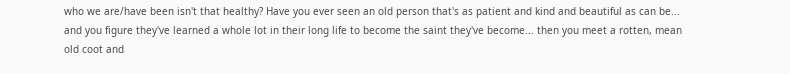who we are/have been isn't that healthy? Have you ever seen an old person that's as patient and kind and beautiful as can be... and you figure they've learned a whole lot in their long life to become the saint they've become... then you meet a rotten, mean old coot and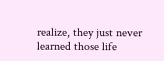realize, they just never learned those life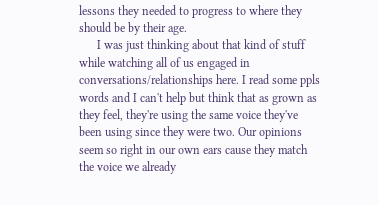lessons they needed to progress to where they should be by their age.
      I was just thinking about that kind of stuff while watching all of us engaged in conversations/relationships here. I read some ppls words and I can't help but think that as grown as they feel, they're using the same voice they've been using since they were two. Our opinions seem so right in our own ears cause they match the voice we already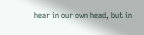hear in our own head, but in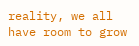reality, we all have room to grow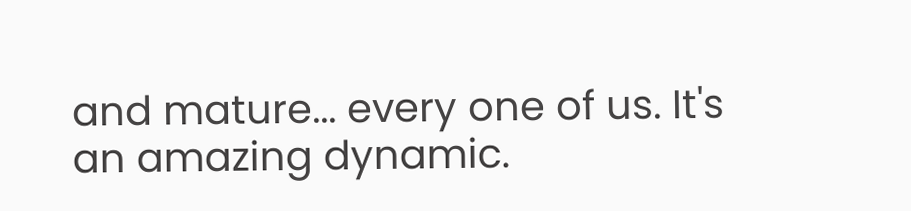and mature... every one of us. It's an amazing dynamic.